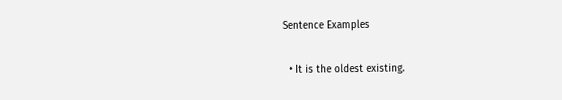Sentence Examples

  • It is the oldest existing.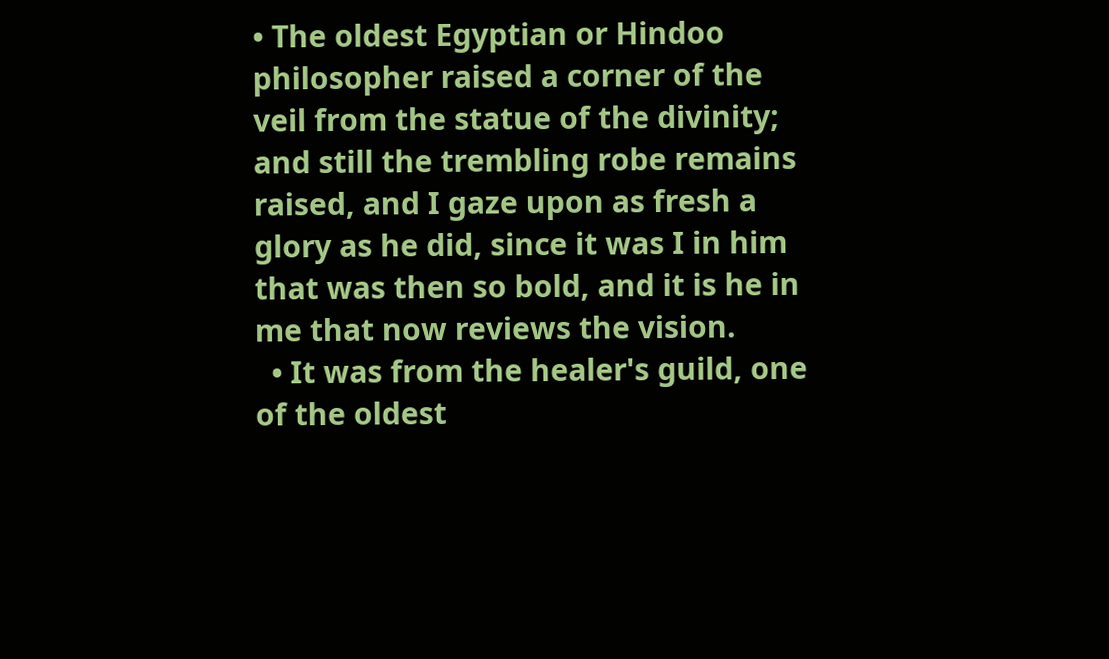• The oldest Egyptian or Hindoo philosopher raised a corner of the veil from the statue of the divinity; and still the trembling robe remains raised, and I gaze upon as fresh a glory as he did, since it was I in him that was then so bold, and it is he in me that now reviews the vision.
  • It was from the healer's guild, one of the oldest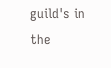guild's in the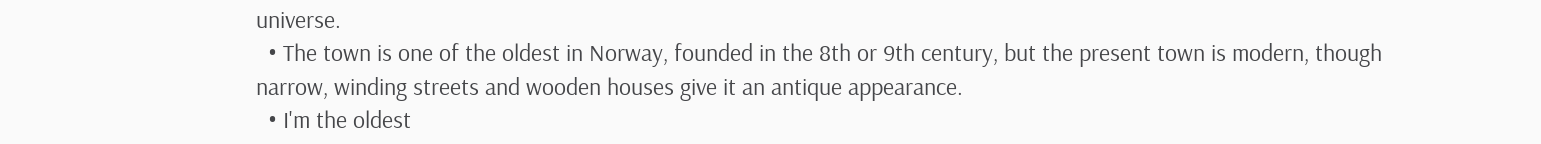universe.
  • The town is one of the oldest in Norway, founded in the 8th or 9th century, but the present town is modern, though narrow, winding streets and wooden houses give it an antique appearance.
  • I'm the oldest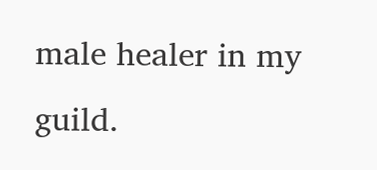male healer in my guild.